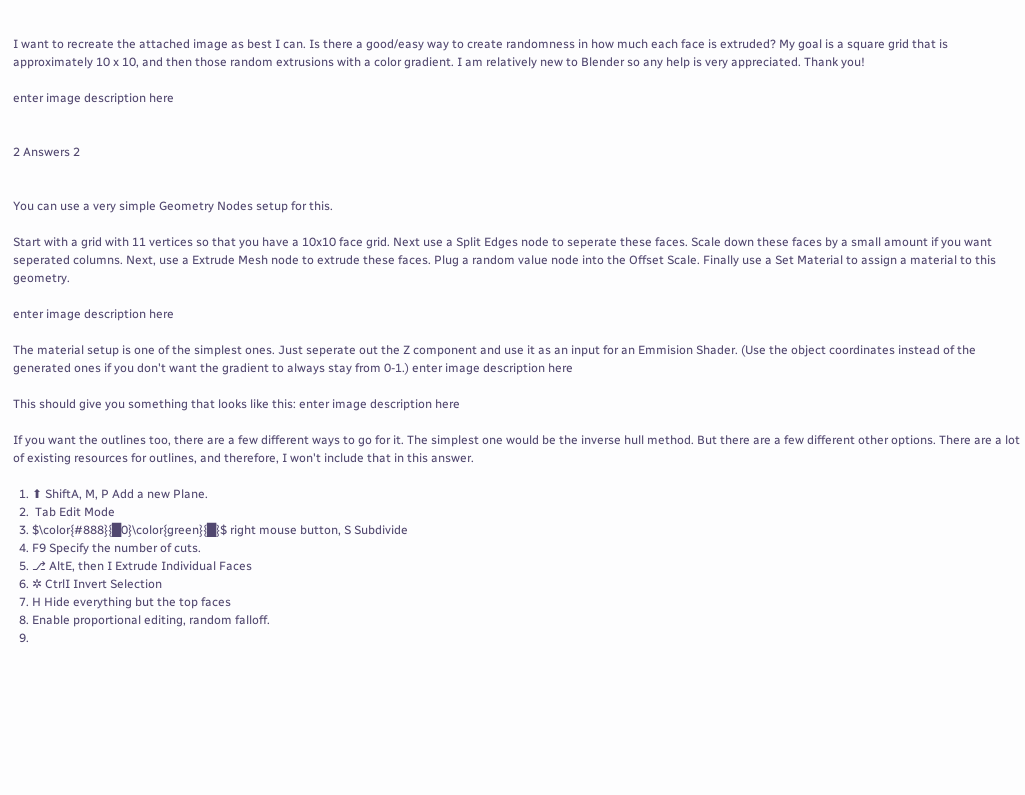I want to recreate the attached image as best I can. Is there a good/easy way to create randomness in how much each face is extruded? My goal is a square grid that is approximately 10 x 10, and then those random extrusions with a color gradient. I am relatively new to Blender so any help is very appreciated. Thank you!

enter image description here


2 Answers 2


You can use a very simple Geometry Nodes setup for this.

Start with a grid with 11 vertices so that you have a 10x10 face grid. Next use a Split Edges node to seperate these faces. Scale down these faces by a small amount if you want seperated columns. Next, use a Extrude Mesh node to extrude these faces. Plug a random value node into the Offset Scale. Finally use a Set Material to assign a material to this geometry.

enter image description here

The material setup is one of the simplest ones. Just seperate out the Z component and use it as an input for an Emmision Shader. (Use the object coordinates instead of the generated ones if you don't want the gradient to always stay from 0-1.) enter image description here

This should give you something that looks like this: enter image description here

If you want the outlines too, there are a few different ways to go for it. The simplest one would be the inverse hull method. But there are a few different other options. There are a lot of existing resources for outlines, and therefore, I won't include that in this answer.

  1. ⬆ ShiftA, M, P Add a new Plane.
  2.  Tab Edit Mode
  3. $\color{#888}{█0}\color{green}{█}$ right mouse button, S Subdivide
  4. F9 Specify the number of cuts.
  5. ⎇ AltE, then I Extrude Individual Faces
  6. ✲ CtrlI Invert Selection
  7. H Hide everything but the top faces
  8. Enable proportional editing, random falloff.
  9.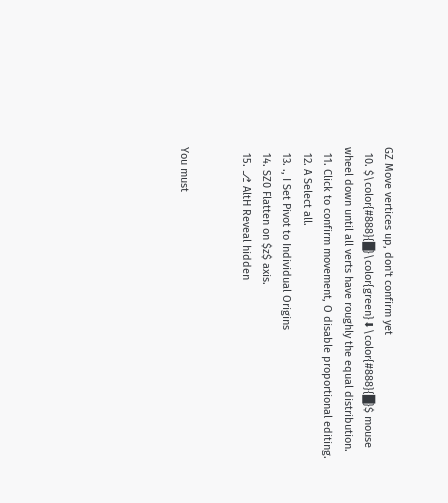GZ Move vertices up, don't confirm yet
  10. $\color{#888}{█}\color{green}⬇\color{#888}{█}$ mouse wheel down until all verts have roughly the equal distribution.
  11. Click to confirm movement, O disable proportional editing.
  12. A Select all.
  13. ., I Set Pivot to Individual Origins
  14. SZ0 Flatten on $z$ axis.
  15. ⎇ AltH Reveal hidden


You must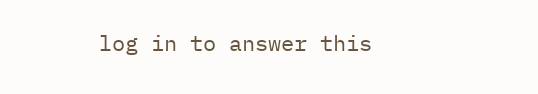log in to answer this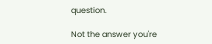question.

Not the answer you're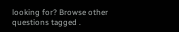looking for? Browse other questions tagged .